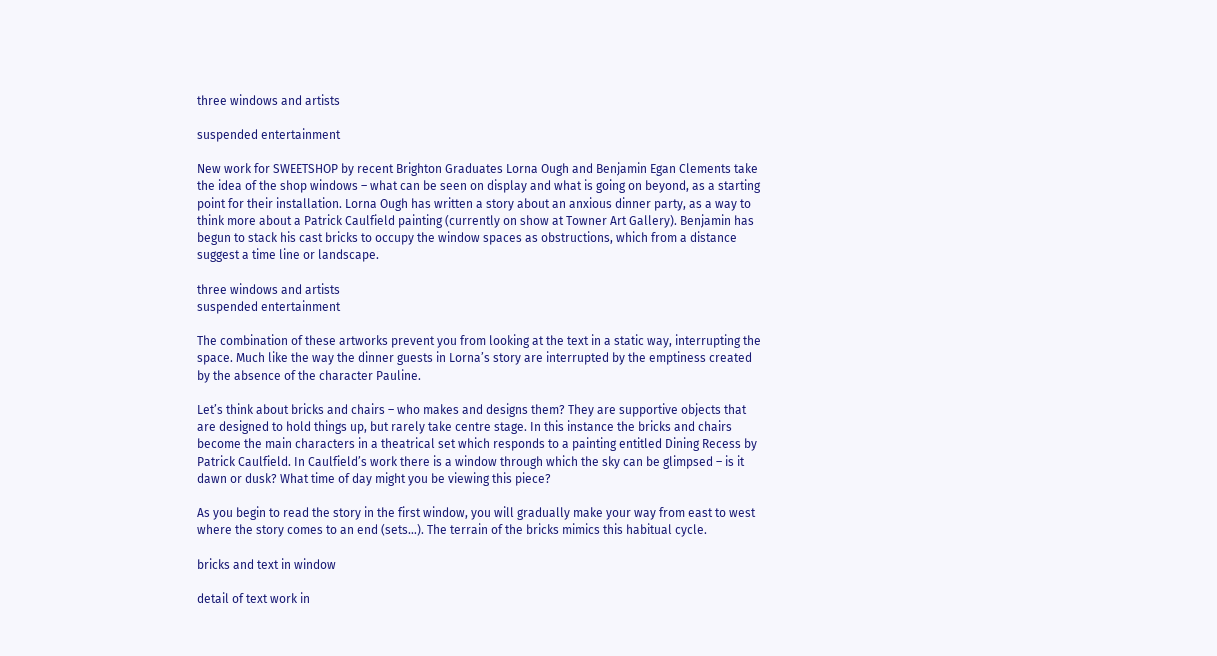three windows and artists

suspended entertainment

New work for SWEETSHOP by recent Brighton Graduates Lorna Ough and Benjamin Egan Clements take the idea of the shop windows – what can be seen on display and what is going on beyond, as a starting point for their installation. Lorna Ough has written a story about an anxious dinner party, as a way to think more about a Patrick Caulfield painting (currently on show at Towner Art Gallery). Benjamin has begun to stack his cast bricks to occupy the window spaces as obstructions, which from a distance suggest a time line or landscape.

three windows and artists
suspended entertainment

The combination of these artworks prevent you from looking at the text in a static way, interrupting the space. Much like the way the dinner guests in Lorna’s story are interrupted by the emptiness created by the absence of the character Pauline.

Let’s think about bricks and chairs – who makes and designs them? They are supportive objects that are designed to hold things up, but rarely take centre stage. In this instance the bricks and chairs become the main characters in a theatrical set which responds to a painting entitled Dining Recess by Patrick Caulfield. In Caulfield’s work there is a window through which the sky can be glimpsed – is it dawn or dusk? What time of day might you be viewing this piece?

As you begin to read the story in the first window, you will gradually make your way from east to west where the story comes to an end (sets…). The terrain of the bricks mimics this habitual cycle.

bricks and text in window

detail of text work in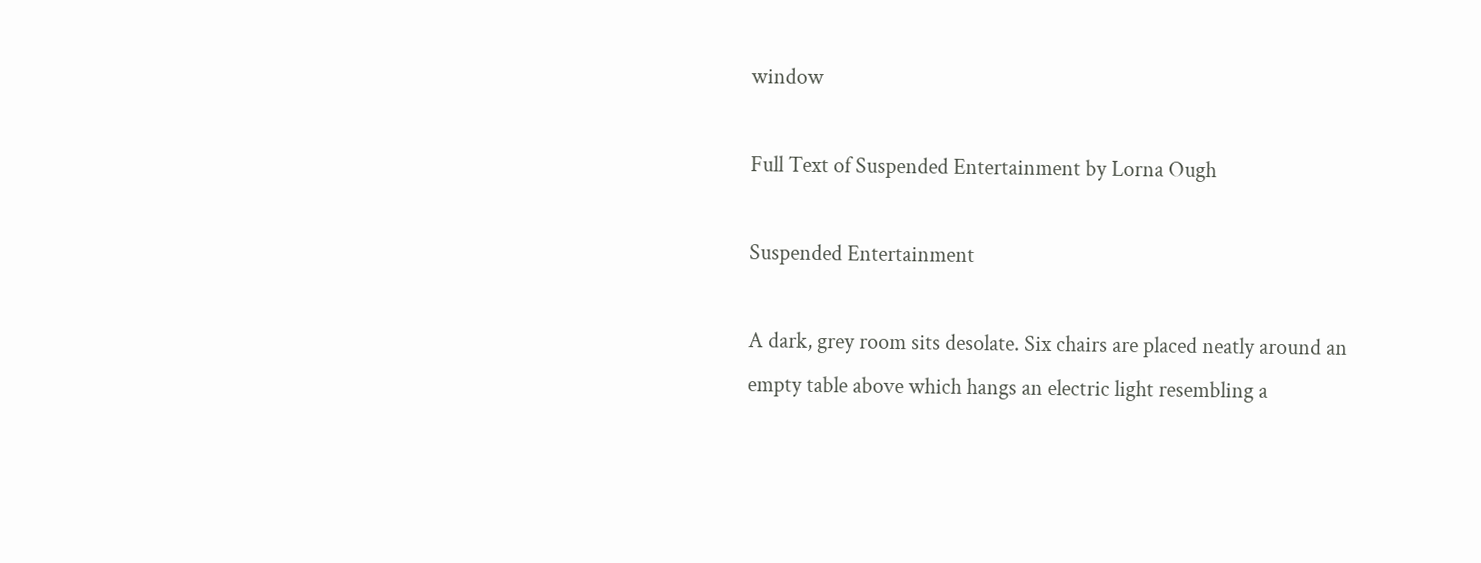window

Full Text of Suspended Entertainment by Lorna Ough

Suspended Entertainment

A dark, grey room sits desolate. Six chairs are placed neatly around an empty table above which hangs an electric light resembling a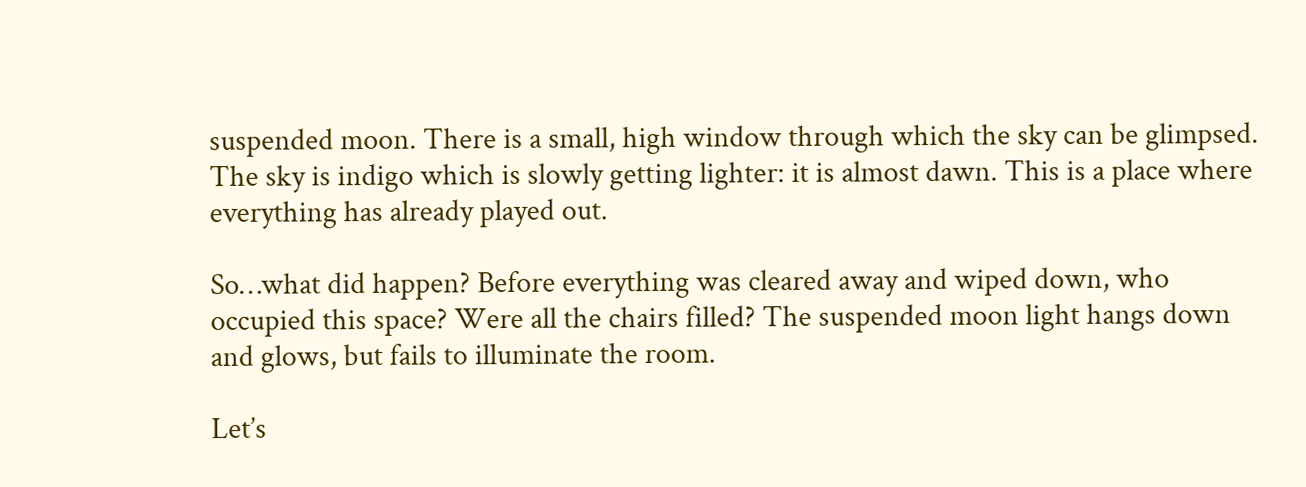suspended moon. There is a small, high window through which the sky can be glimpsed. The sky is indigo which is slowly getting lighter: it is almost dawn. This is a place where everything has already played out.

So…what did happen? Before everything was cleared away and wiped down, who occupied this space? Were all the chairs filled? The suspended moon light hangs down and glows, but fails to illuminate the room.

Let’s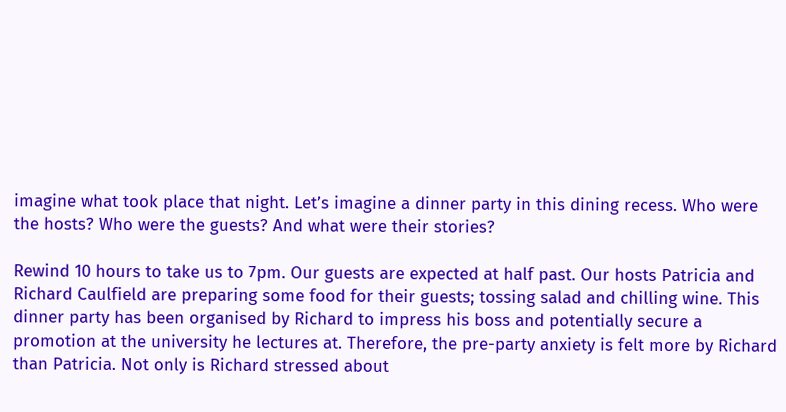imagine what took place that night. Let’s imagine a dinner party in this dining recess. Who were the hosts? Who were the guests? And what were their stories?

Rewind 10 hours to take us to 7pm. Our guests are expected at half past. Our hosts Patricia and Richard Caulfield are preparing some food for their guests; tossing salad and chilling wine. This dinner party has been organised by Richard to impress his boss and potentially secure a promotion at the university he lectures at. Therefore, the pre-party anxiety is felt more by Richard than Patricia. Not only is Richard stressed about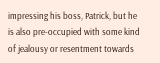impressing his boss, Patrick, but he is also pre-occupied with some kind of jealousy or resentment towards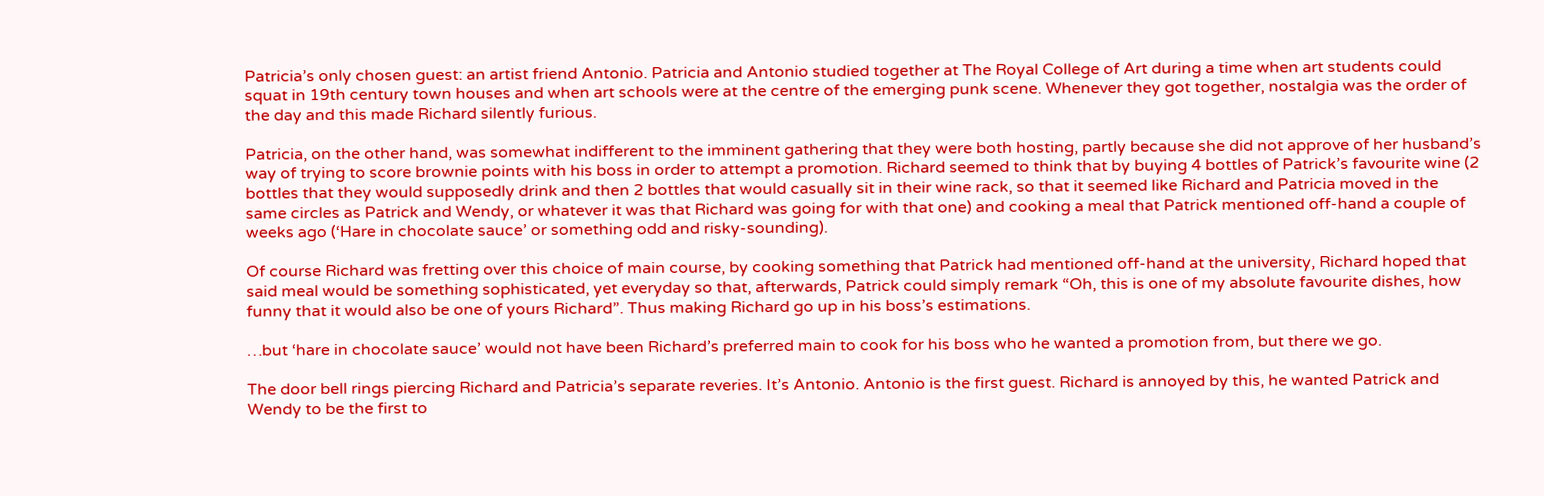Patricia’s only chosen guest: an artist friend Antonio. Patricia and Antonio studied together at The Royal College of Art during a time when art students could squat in 19th century town houses and when art schools were at the centre of the emerging punk scene. Whenever they got together, nostalgia was the order of the day and this made Richard silently furious.

Patricia, on the other hand, was somewhat indifferent to the imminent gathering that they were both hosting, partly because she did not approve of her husband’s way of trying to score brownie points with his boss in order to attempt a promotion. Richard seemed to think that by buying 4 bottles of Patrick’s favourite wine (2 bottles that they would supposedly drink and then 2 bottles that would casually sit in their wine rack, so that it seemed like Richard and Patricia moved in the same circles as Patrick and Wendy, or whatever it was that Richard was going for with that one) and cooking a meal that Patrick mentioned off-hand a couple of weeks ago (‘Hare in chocolate sauce’ or something odd and risky-sounding).

Of course Richard was fretting over this choice of main course, by cooking something that Patrick had mentioned off-hand at the university, Richard hoped that said meal would be something sophisticated, yet everyday so that, afterwards, Patrick could simply remark “Oh, this is one of my absolute favourite dishes, how funny that it would also be one of yours Richard”. Thus making Richard go up in his boss’s estimations.

…but ‘hare in chocolate sauce’ would not have been Richard’s preferred main to cook for his boss who he wanted a promotion from, but there we go.

The door bell rings piercing Richard and Patricia’s separate reveries. It’s Antonio. Antonio is the first guest. Richard is annoyed by this, he wanted Patrick and Wendy to be the first to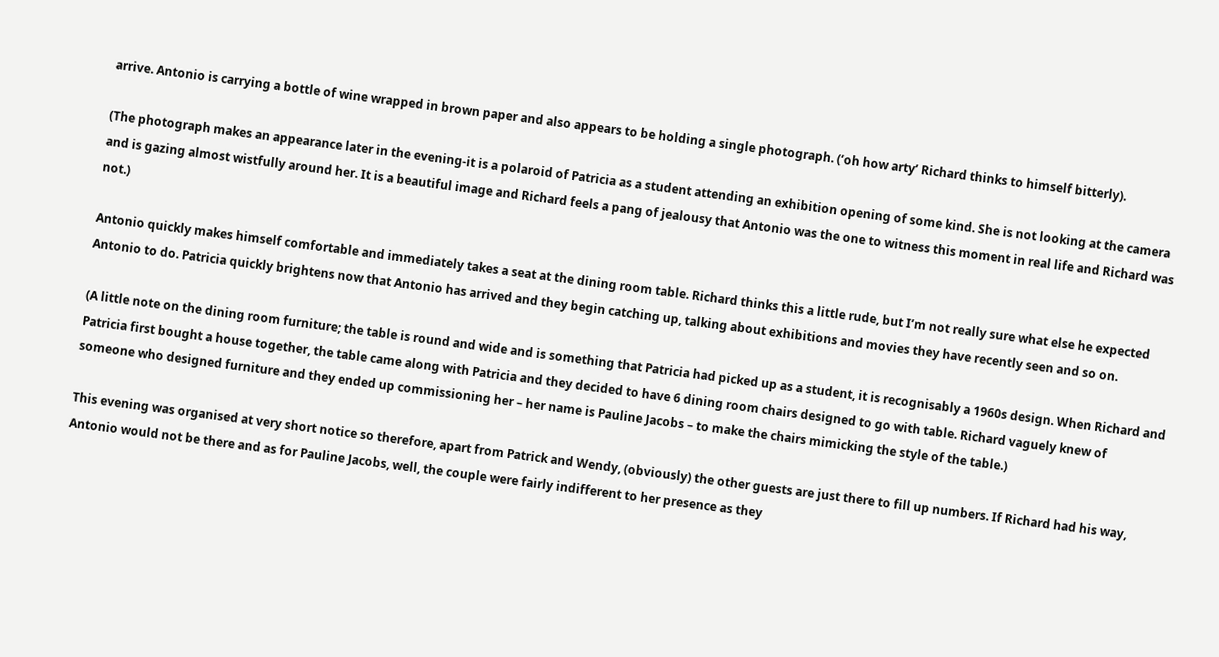arrive. Antonio is carrying a bottle of wine wrapped in brown paper and also appears to be holding a single photograph. (‘oh how arty’ Richard thinks to himself bitterly).

(The photograph makes an appearance later in the evening-it is a polaroid of Patricia as a student attending an exhibition opening of some kind. She is not looking at the camera and is gazing almost wistfully around her. It is a beautiful image and Richard feels a pang of jealousy that Antonio was the one to witness this moment in real life and Richard was not.)

Antonio quickly makes himself comfortable and immediately takes a seat at the dining room table. Richard thinks this a little rude, but I’m not really sure what else he expected Antonio to do. Patricia quickly brightens now that Antonio has arrived and they begin catching up, talking about exhibitions and movies they have recently seen and so on.

(A little note on the dining room furniture; the table is round and wide and is something that Patricia had picked up as a student, it is recognisably a 1960s design. When Richard and Patricia first bought a house together, the table came along with Patricia and they decided to have 6 dining room chairs designed to go with table. Richard vaguely knew of someone who designed furniture and they ended up commissioning her – her name is Pauline Jacobs – to make the chairs mimicking the style of the table.)

This evening was organised at very short notice so therefore, apart from Patrick and Wendy, (obviously) the other guests are just there to fill up numbers. If Richard had his way, Antonio would not be there and as for Pauline Jacobs, well, the couple were fairly indifferent to her presence as they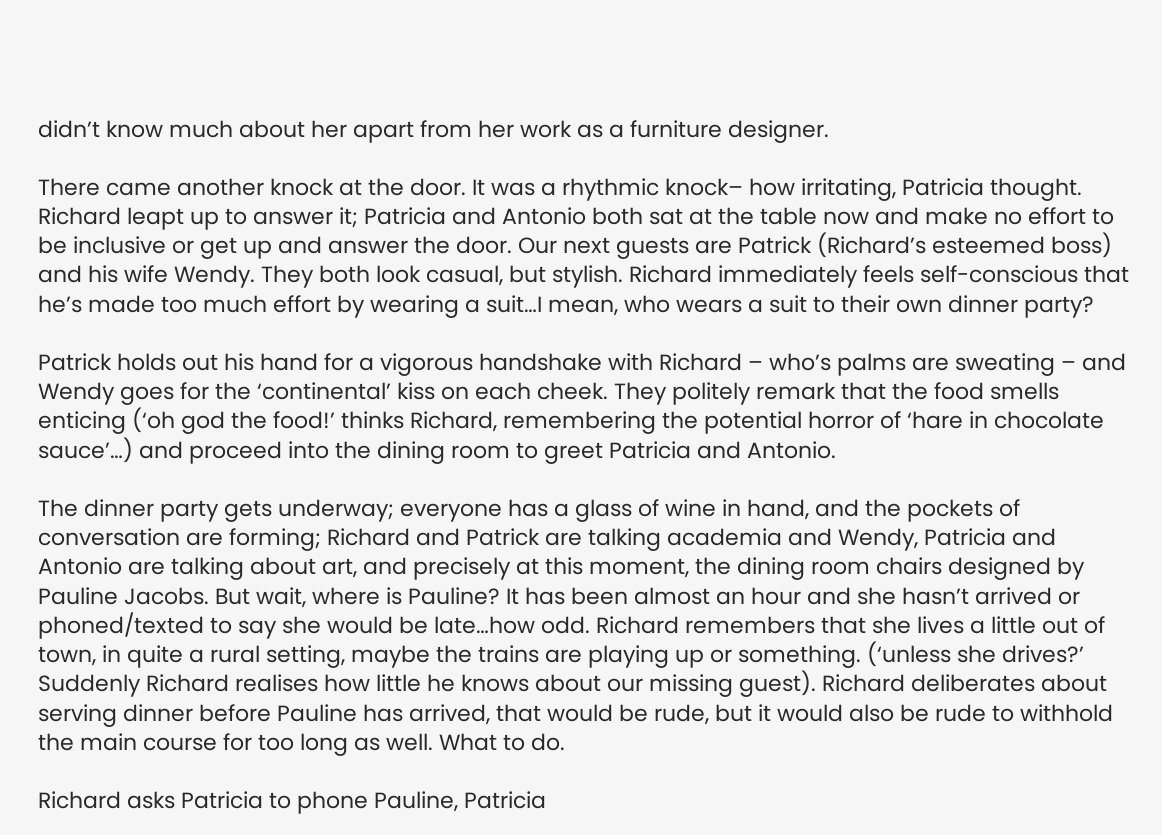didn’t know much about her apart from her work as a furniture designer.

There came another knock at the door. It was a rhythmic knock– how irritating, Patricia thought. Richard leapt up to answer it; Patricia and Antonio both sat at the table now and make no effort to be inclusive or get up and answer the door. Our next guests are Patrick (Richard’s esteemed boss) and his wife Wendy. They both look casual, but stylish. Richard immediately feels self-conscious that he’s made too much effort by wearing a suit…I mean, who wears a suit to their own dinner party?

Patrick holds out his hand for a vigorous handshake with Richard – who’s palms are sweating – and Wendy goes for the ‘continental’ kiss on each cheek. They politely remark that the food smells enticing (‘oh god the food!’ thinks Richard, remembering the potential horror of ‘hare in chocolate sauce’…) and proceed into the dining room to greet Patricia and Antonio.

The dinner party gets underway; everyone has a glass of wine in hand, and the pockets of conversation are forming; Richard and Patrick are talking academia and Wendy, Patricia and Antonio are talking about art, and precisely at this moment, the dining room chairs designed by Pauline Jacobs. But wait, where is Pauline? It has been almost an hour and she hasn’t arrived or phoned/texted to say she would be late…how odd. Richard remembers that she lives a little out of town, in quite a rural setting, maybe the trains are playing up or something. (‘unless she drives?’ Suddenly Richard realises how little he knows about our missing guest). Richard deliberates about serving dinner before Pauline has arrived, that would be rude, but it would also be rude to withhold the main course for too long as well. What to do.

Richard asks Patricia to phone Pauline, Patricia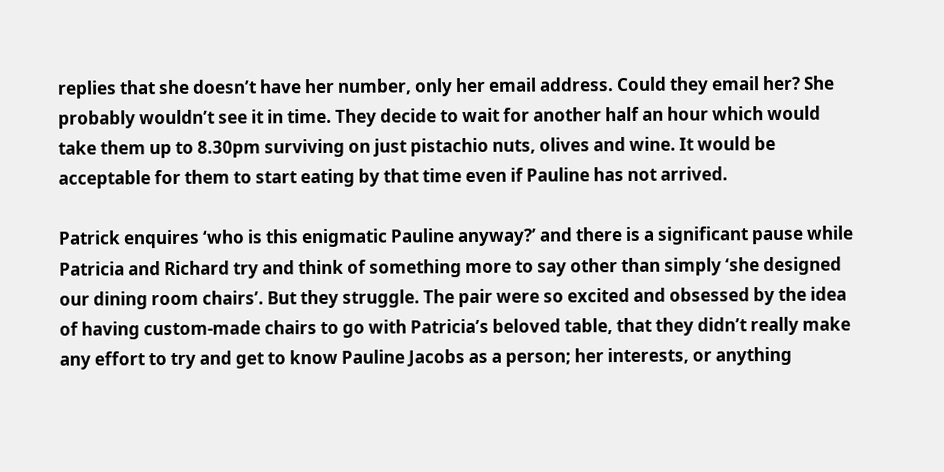replies that she doesn’t have her number, only her email address. Could they email her? She probably wouldn’t see it in time. They decide to wait for another half an hour which would take them up to 8.30pm surviving on just pistachio nuts, olives and wine. It would be acceptable for them to start eating by that time even if Pauline has not arrived.

Patrick enquires ‘who is this enigmatic Pauline anyway?’ and there is a significant pause while Patricia and Richard try and think of something more to say other than simply ‘she designed our dining room chairs’. But they struggle. The pair were so excited and obsessed by the idea of having custom-made chairs to go with Patricia’s beloved table, that they didn’t really make any effort to try and get to know Pauline Jacobs as a person; her interests, or anything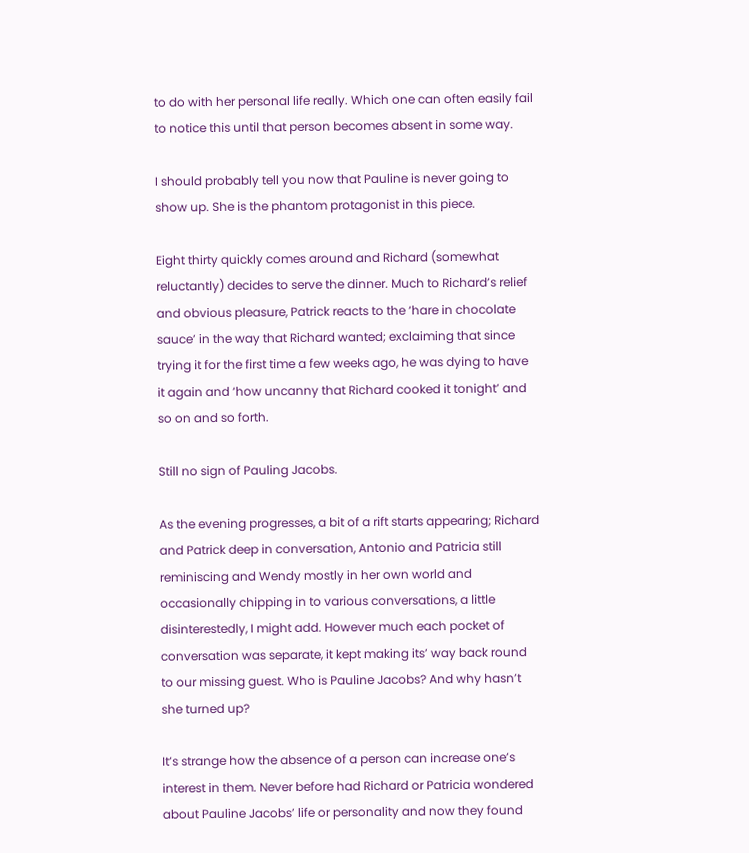to do with her personal life really. Which one can often easily fail to notice this until that person becomes absent in some way.

I should probably tell you now that Pauline is never going to show up. She is the phantom protagonist in this piece.

Eight thirty quickly comes around and Richard (somewhat reluctantly) decides to serve the dinner. Much to Richard’s relief and obvious pleasure, Patrick reacts to the ‘hare in chocolate sauce’ in the way that Richard wanted; exclaiming that since trying it for the first time a few weeks ago, he was dying to have it again and ‘how uncanny that Richard cooked it tonight’ and so on and so forth.

Still no sign of Pauling Jacobs.

As the evening progresses, a bit of a rift starts appearing; Richard and Patrick deep in conversation, Antonio and Patricia still reminiscing and Wendy mostly in her own world and occasionally chipping in to various conversations, a little disinterestedly, I might add. However much each pocket of conversation was separate, it kept making its’ way back round to our missing guest. Who is Pauline Jacobs? And why hasn’t she turned up?

It’s strange how the absence of a person can increase one’s interest in them. Never before had Richard or Patricia wondered about Pauline Jacobs’ life or personality and now they found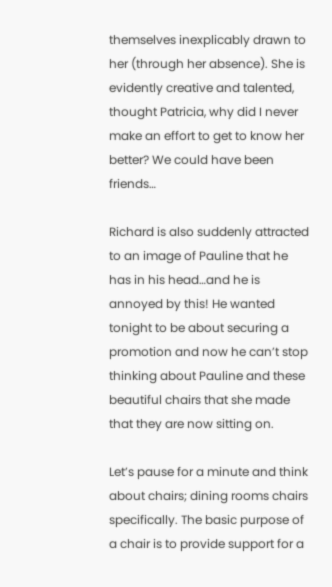themselves inexplicably drawn to her (through her absence). She is evidently creative and talented, thought Patricia, why did I never make an effort to get to know her better? We could have been friends…

Richard is also suddenly attracted to an image of Pauline that he has in his head…and he is annoyed by this! He wanted tonight to be about securing a promotion and now he can’t stop thinking about Pauline and these beautiful chairs that she made that they are now sitting on.

Let’s pause for a minute and think about chairs; dining rooms chairs specifically. The basic purpose of a chair is to provide support for a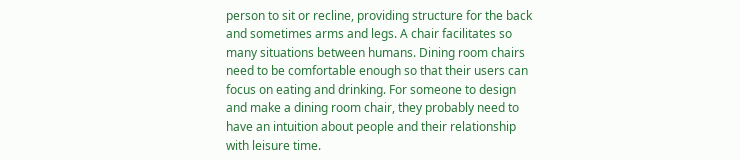person to sit or recline, providing structure for the back and sometimes arms and legs. A chair facilitates so many situations between humans. Dining room chairs need to be comfortable enough so that their users can focus on eating and drinking. For someone to design and make a dining room chair, they probably need to have an intuition about people and their relationship with leisure time.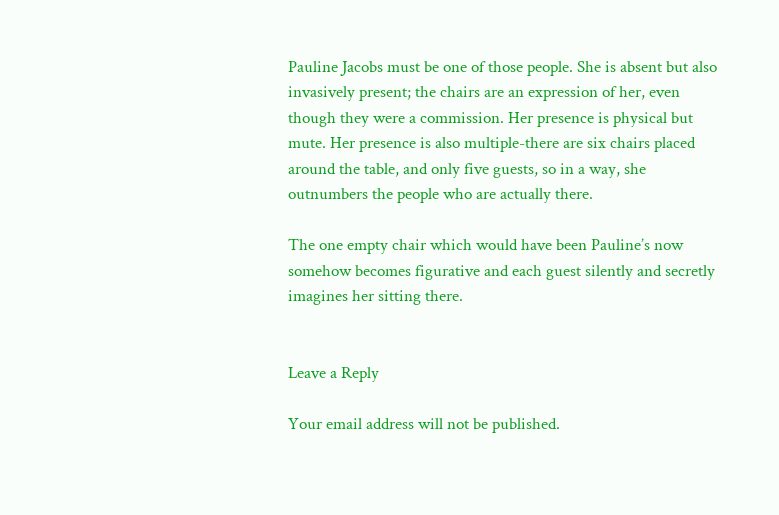Pauline Jacobs must be one of those people. She is absent but also invasively present; the chairs are an expression of her, even though they were a commission. Her presence is physical but mute. Her presence is also multiple-there are six chairs placed around the table, and only five guests, so in a way, she outnumbers the people who are actually there.

The one empty chair which would have been Pauline’s now somehow becomes figurative and each guest silently and secretly imagines her sitting there.


Leave a Reply

Your email address will not be published.